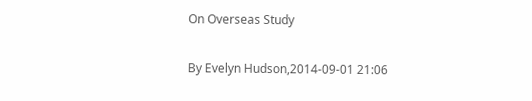On Overseas Study

By Evelyn Hudson,2014-09-01 21:06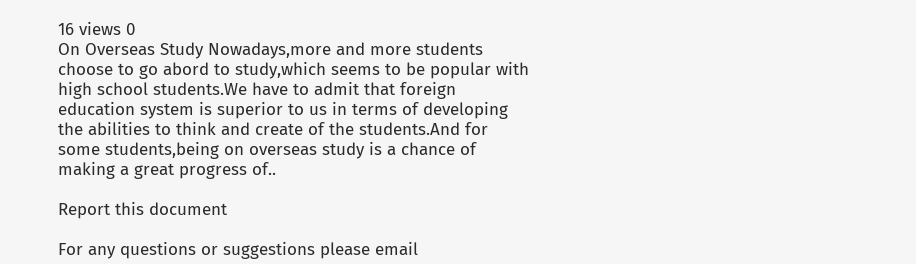16 views 0
On Overseas Study Nowadays,more and more students choose to go abord to study,which seems to be popular with high school students.We have to admit that foreign education system is superior to us in terms of developing the abilities to think and create of the students.And for some students,being on overseas study is a chance of making a great progress of..

Report this document

For any questions or suggestions please email